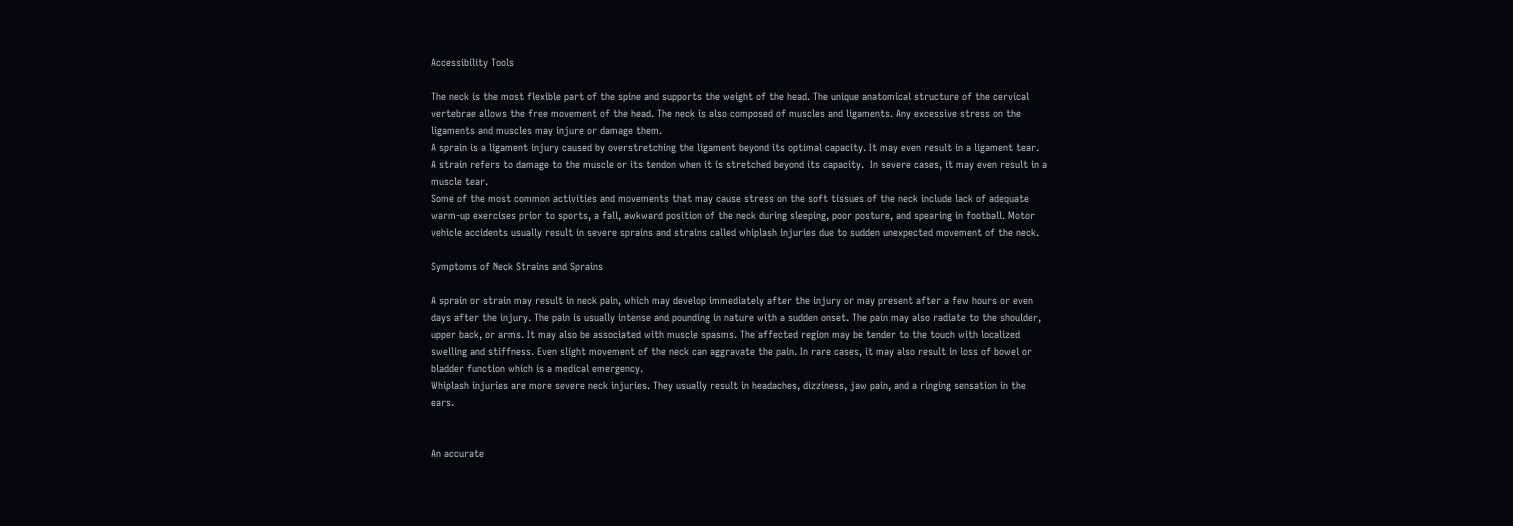Accessibility Tools

The neck is the most flexible part of the spine and supports the weight of the head. The unique anatomical structure of the cervical vertebrae allows the free movement of the head. The neck is also composed of muscles and ligaments. Any excessive stress on the ligaments and muscles may injure or damage them.
A sprain is a ligament injury caused by overstretching the ligament beyond its optimal capacity. It may even result in a ligament tear.
A strain refers to damage to the muscle or its tendon when it is stretched beyond its capacity.  In severe cases, it may even result in a muscle tear.
Some of the most common activities and movements that may cause stress on the soft tissues of the neck include lack of adequate warm-up exercises prior to sports, a fall, awkward position of the neck during sleeping, poor posture, and spearing in football. Motor vehicle accidents usually result in severe sprains and strains called whiplash injuries due to sudden unexpected movement of the neck.

Symptoms of Neck Strains and Sprains

A sprain or strain may result in neck pain, which may develop immediately after the injury or may present after a few hours or even days after the injury. The pain is usually intense and pounding in nature with a sudden onset. The pain may also radiate to the shoulder, upper back, or arms. It may also be associated with muscle spasms. The affected region may be tender to the touch with localized swelling and stiffness. Even slight movement of the neck can aggravate the pain. In rare cases, it may also result in loss of bowel or bladder function which is a medical emergency.
Whiplash injuries are more severe neck injuries. They usually result in headaches, dizziness, jaw pain, and a ringing sensation in the ears.


An accurate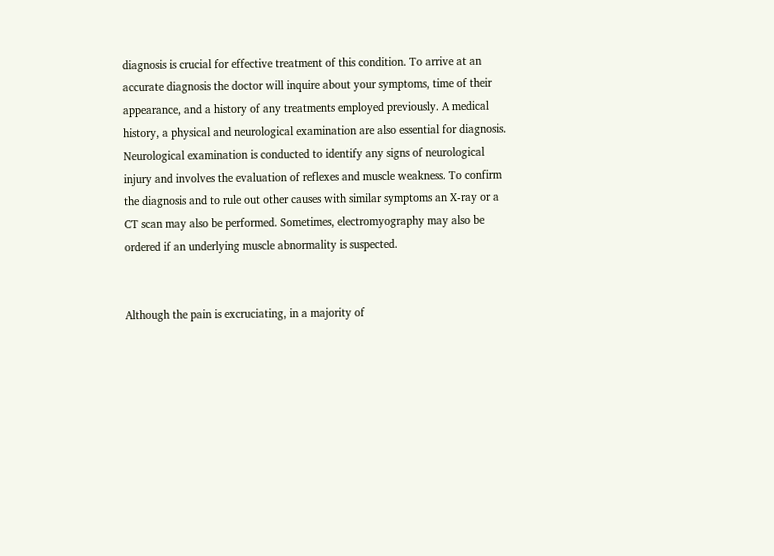diagnosis is crucial for effective treatment of this condition. To arrive at an accurate diagnosis the doctor will inquire about your symptoms, time of their appearance, and a history of any treatments employed previously. A medical history, a physical and neurological examination are also essential for diagnosis.
Neurological examination is conducted to identify any signs of neurological injury and involves the evaluation of reflexes and muscle weakness. To confirm the diagnosis and to rule out other causes with similar symptoms an X-ray or a CT scan may also be performed. Sometimes, electromyography may also be ordered if an underlying muscle abnormality is suspected.


Although the pain is excruciating, in a majority of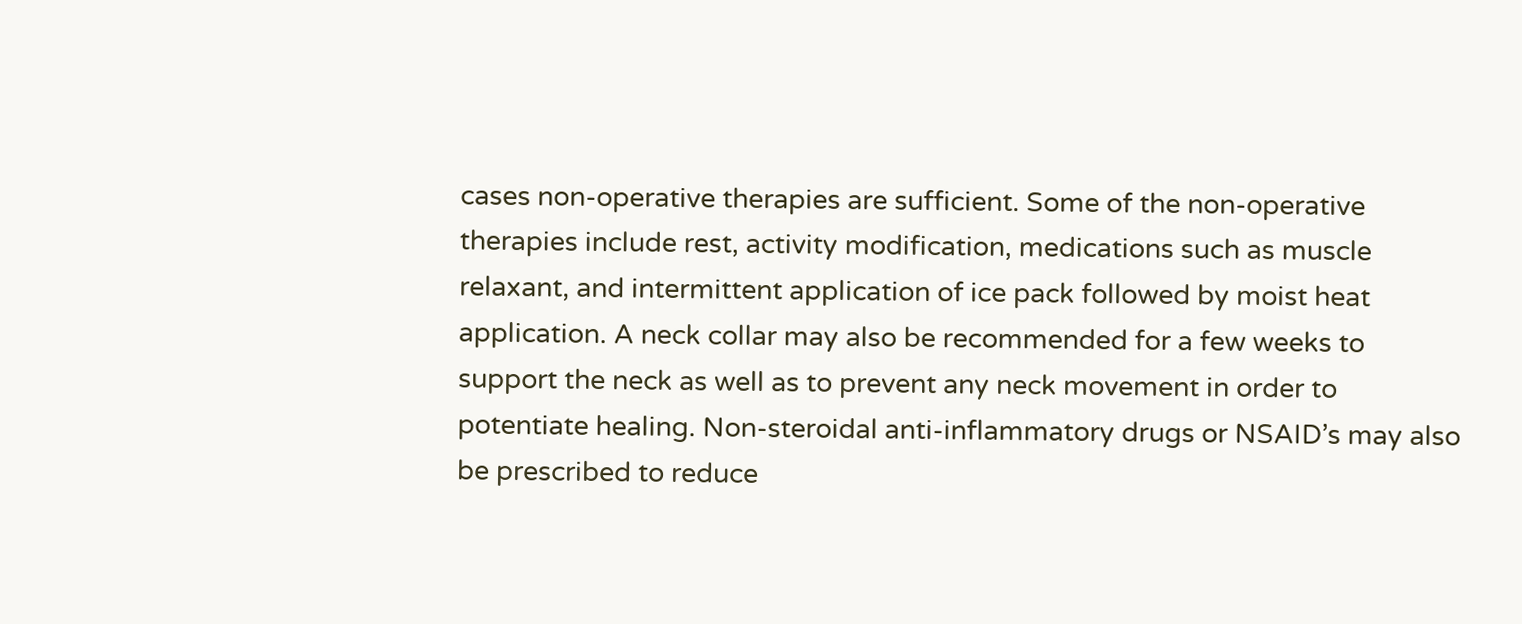cases non-operative therapies are sufficient. Some of the non-operative therapies include rest, activity modification, medications such as muscle relaxant, and intermittent application of ice pack followed by moist heat application. A neck collar may also be recommended for a few weeks to support the neck as well as to prevent any neck movement in order to potentiate healing. Non-steroidal anti-inflammatory drugs or NSAID’s may also be prescribed to reduce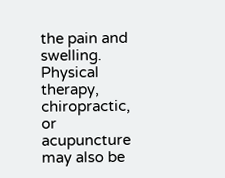the pain and swelling. Physical therapy, chiropractic, or acupuncture may also be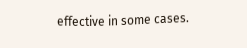effective in some cases.